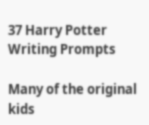37 Harry Potter Writing Prompts

Many of the original kids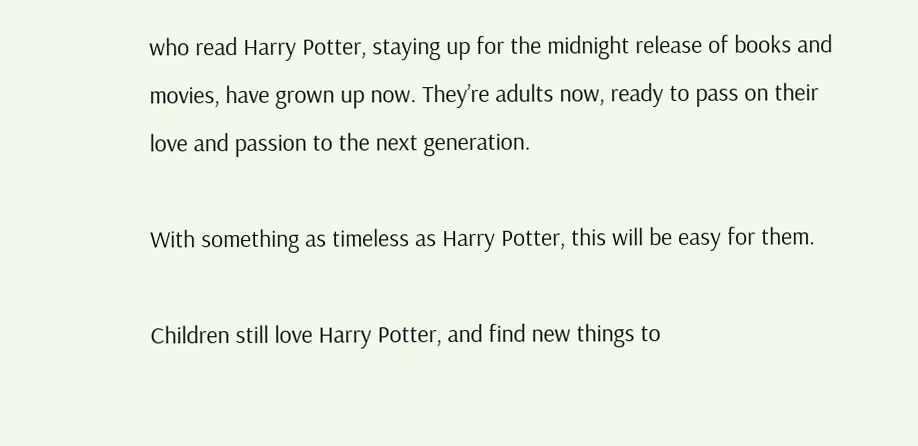who read Harry Potter, staying up for the midnight release of books and movies, have grown up now. They’re adults now, ready to pass on their love and passion to the next generation.

With something as timeless as Harry Potter, this will be easy for them.

Children still love Harry Potter, and find new things to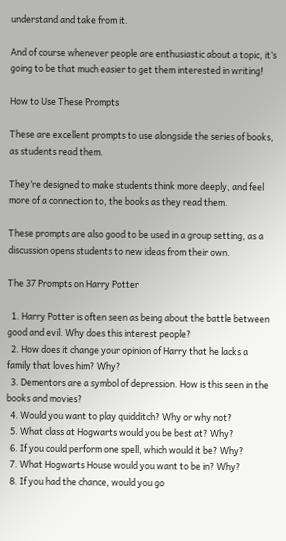understand and take from it.

And of course whenever people are enthusiastic about a topic, it’s going to be that much easier to get them interested in writing!

How to Use These Prompts

These are excellent prompts to use alongside the series of books, as students read them.

They’re designed to make students think more deeply, and feel more of a connection to, the books as they read them.

These prompts are also good to be used in a group setting, as a discussion opens students to new ideas from their own.

The 37 Prompts on Harry Potter

  1. Harry Potter is often seen as being about the battle between good and evil. Why does this interest people?
  2. How does it change your opinion of Harry that he lacks a family that loves him? Why?
  3. Dementors are a symbol of depression. How is this seen in the books and movies?
  4. Would you want to play quidditch? Why or why not?
  5. What class at Hogwarts would you be best at? Why?
  6. If you could perform one spell, which would it be? Why?
  7. What Hogwarts House would you want to be in? Why?
  8. If you had the chance, would you go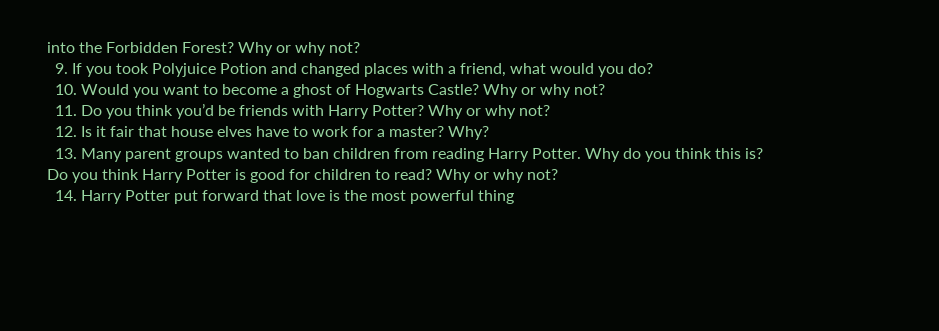into the Forbidden Forest? Why or why not?
  9. If you took Polyjuice Potion and changed places with a friend, what would you do?
  10. Would you want to become a ghost of Hogwarts Castle? Why or why not?
  11. Do you think you’d be friends with Harry Potter? Why or why not?
  12. Is it fair that house elves have to work for a master? Why?
  13. Many parent groups wanted to ban children from reading Harry Potter. Why do you think this is? Do you think Harry Potter is good for children to read? Why or why not?
  14. Harry Potter put forward that love is the most powerful thing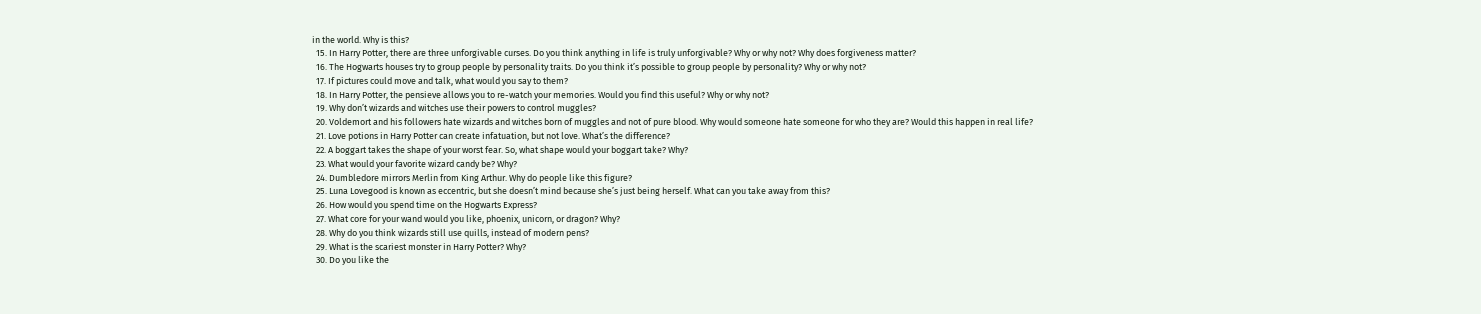in the world. Why is this?
  15. In Harry Potter, there are three unforgivable curses. Do you think anything in life is truly unforgivable? Why or why not? Why does forgiveness matter?
  16. The Hogwarts houses try to group people by personality traits. Do you think it’s possible to group people by personality? Why or why not?
  17. If pictures could move and talk, what would you say to them?
  18. In Harry Potter, the pensieve allows you to re-watch your memories. Would you find this useful? Why or why not?
  19. Why don’t wizards and witches use their powers to control muggles?
  20. Voldemort and his followers hate wizards and witches born of muggles and not of pure blood. Why would someone hate someone for who they are? Would this happen in real life?
  21. Love potions in Harry Potter can create infatuation, but not love. What’s the difference?
  22. A boggart takes the shape of your worst fear. So, what shape would your boggart take? Why?
  23. What would your favorite wizard candy be? Why?
  24. Dumbledore mirrors Merlin from King Arthur. Why do people like this figure?
  25. Luna Lovegood is known as eccentric, but she doesn’t mind because she’s just being herself. What can you take away from this?
  26. How would you spend time on the Hogwarts Express?
  27. What core for your wand would you like, phoenix, unicorn, or dragon? Why?
  28. Why do you think wizards still use quills, instead of modern pens?
  29. What is the scariest monster in Harry Potter? Why?
  30. Do you like the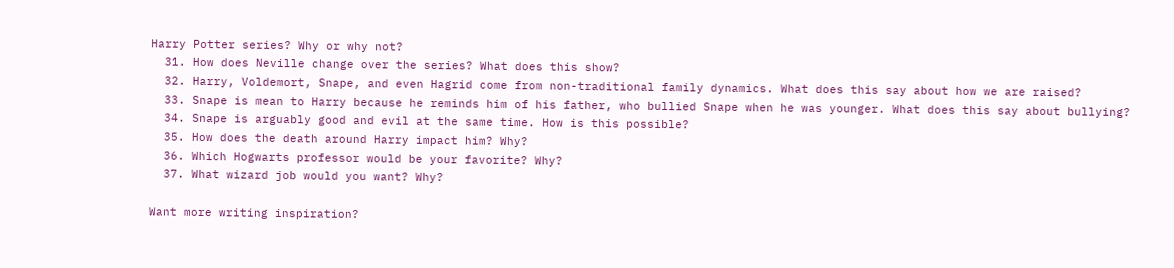Harry Potter series? Why or why not?
  31. How does Neville change over the series? What does this show?
  32. Harry, Voldemort, Snape, and even Hagrid come from non-traditional family dynamics. What does this say about how we are raised?
  33. Snape is mean to Harry because he reminds him of his father, who bullied Snape when he was younger. What does this say about bullying?
  34. Snape is arguably good and evil at the same time. How is this possible?
  35. How does the death around Harry impact him? Why?
  36. Which Hogwarts professor would be your favorite? Why?
  37. What wizard job would you want? Why?

Want more writing inspiration?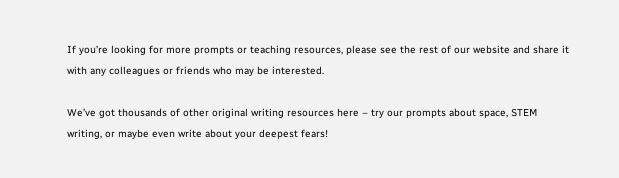If you’re looking for more prompts or teaching resources, please see the rest of our website and share it with any colleagues or friends who may be interested.

We’ve got thousands of other original writing resources here – try our prompts about space, STEM writing, or maybe even write about your deepest fears!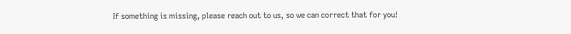If something is missing, please reach out to us, so we can correct that for you!